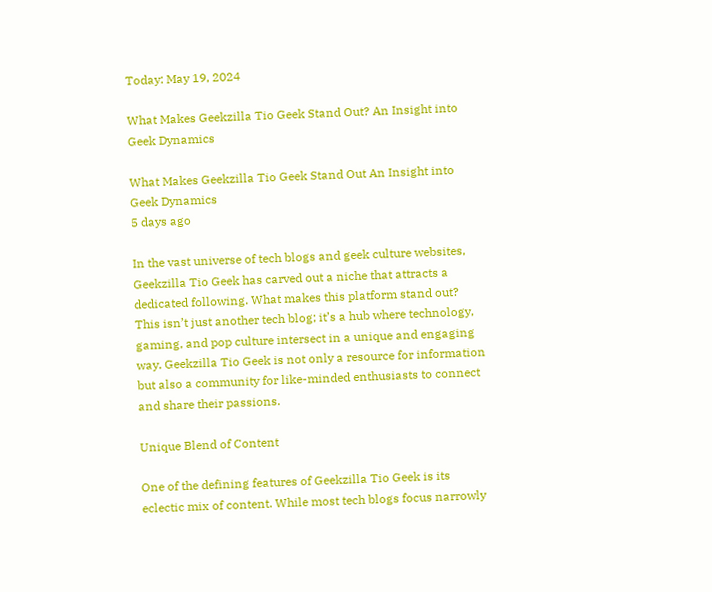Today: May 19, 2024

What Makes Geekzilla Tio Geek Stand Out? An Insight into Geek Dynamics

What Makes Geekzilla Tio Geek Stand Out An Insight into Geek Dynamics
5 days ago

In the vast universe of tech blogs and geek culture websites, Geekzilla Tio Geek has carved out a niche that attracts a dedicated following. What makes this platform stand out? This isn’t just another tech blog; it’s a hub where technology, gaming, and pop culture intersect in a unique and engaging way. Geekzilla Tio Geek is not only a resource for information but also a community for like-minded enthusiasts to connect and share their passions.

Unique Blend of Content

One of the defining features of Geekzilla Tio Geek is its eclectic mix of content. While most tech blogs focus narrowly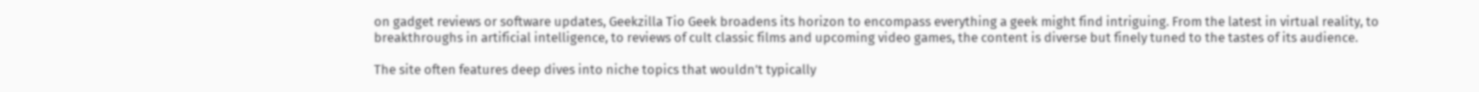on gadget reviews or software updates, Geekzilla Tio Geek broadens its horizon to encompass everything a geek might find intriguing. From the latest in virtual reality, to breakthroughs in artificial intelligence, to reviews of cult classic films and upcoming video games, the content is diverse but finely tuned to the tastes of its audience.

The site often features deep dives into niche topics that wouldn’t typically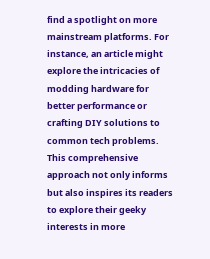find a spotlight on more mainstream platforms. For instance, an article might explore the intricacies of modding hardware for better performance or crafting DIY solutions to common tech problems. This comprehensive approach not only informs but also inspires its readers to explore their geeky interests in more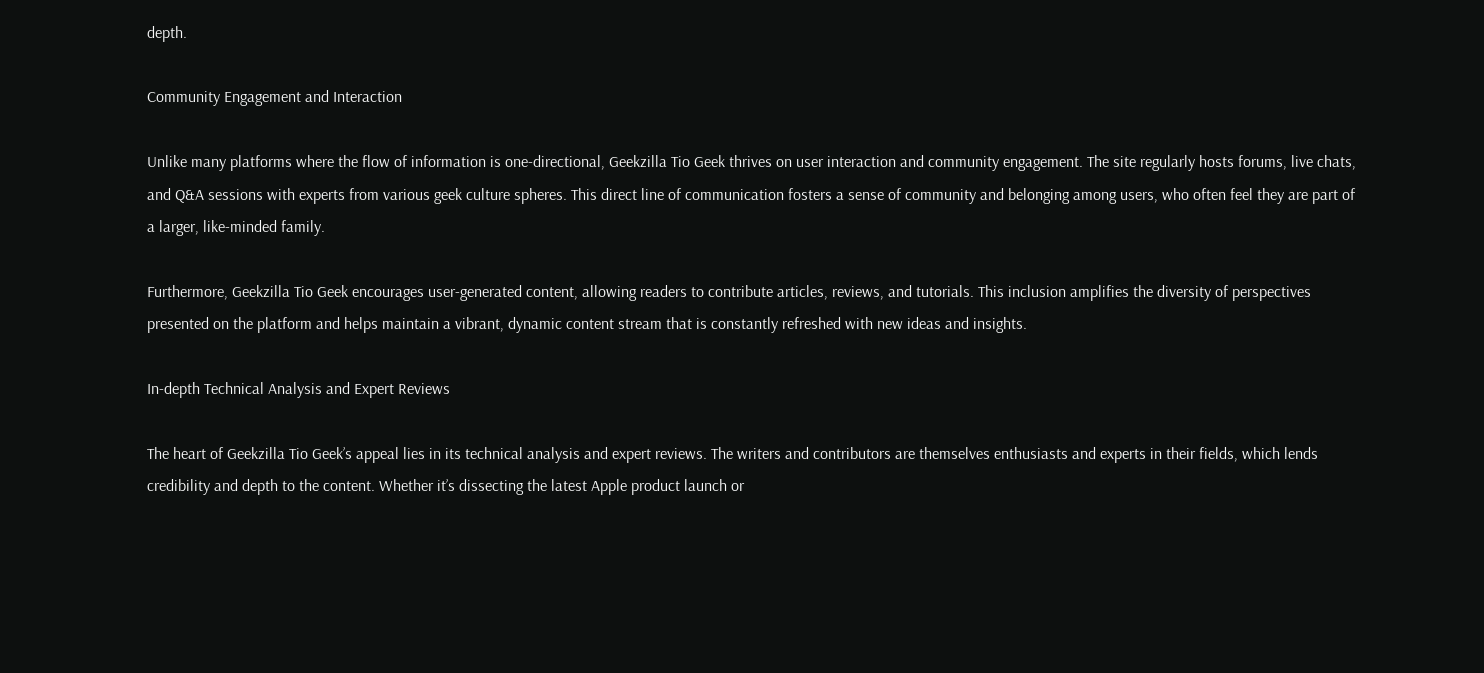depth.

Community Engagement and Interaction

Unlike many platforms where the flow of information is one-directional, Geekzilla Tio Geek thrives on user interaction and community engagement. The site regularly hosts forums, live chats, and Q&A sessions with experts from various geek culture spheres. This direct line of communication fosters a sense of community and belonging among users, who often feel they are part of a larger, like-minded family.

Furthermore, Geekzilla Tio Geek encourages user-generated content, allowing readers to contribute articles, reviews, and tutorials. This inclusion amplifies the diversity of perspectives presented on the platform and helps maintain a vibrant, dynamic content stream that is constantly refreshed with new ideas and insights.

In-depth Technical Analysis and Expert Reviews

The heart of Geekzilla Tio Geek’s appeal lies in its technical analysis and expert reviews. The writers and contributors are themselves enthusiasts and experts in their fields, which lends credibility and depth to the content. Whether it’s dissecting the latest Apple product launch or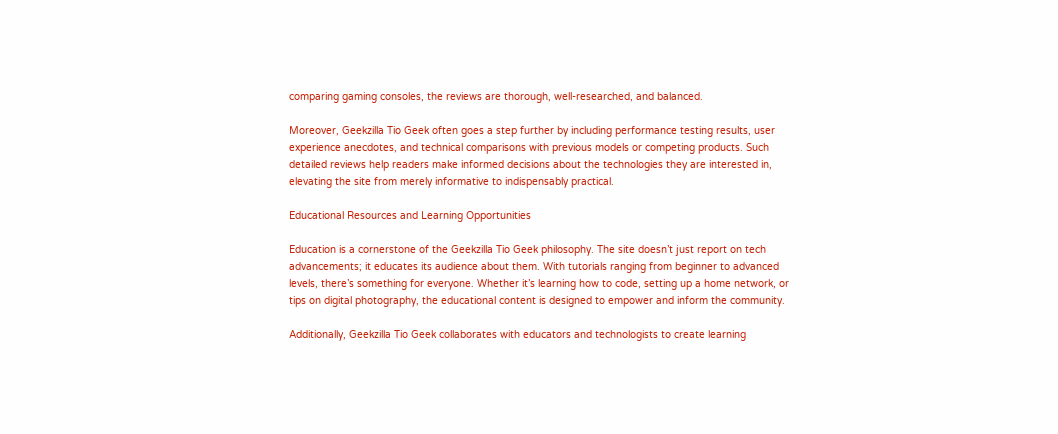comparing gaming consoles, the reviews are thorough, well-researched, and balanced.

Moreover, Geekzilla Tio Geek often goes a step further by including performance testing results, user experience anecdotes, and technical comparisons with previous models or competing products. Such detailed reviews help readers make informed decisions about the technologies they are interested in, elevating the site from merely informative to indispensably practical.

Educational Resources and Learning Opportunities

Education is a cornerstone of the Geekzilla Tio Geek philosophy. The site doesn’t just report on tech advancements; it educates its audience about them. With tutorials ranging from beginner to advanced levels, there’s something for everyone. Whether it’s learning how to code, setting up a home network, or tips on digital photography, the educational content is designed to empower and inform the community.

Additionally, Geekzilla Tio Geek collaborates with educators and technologists to create learning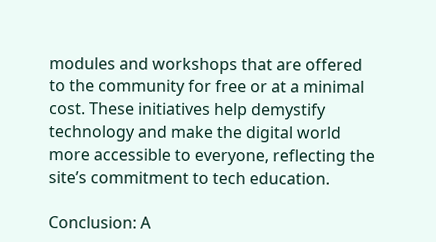modules and workshops that are offered to the community for free or at a minimal cost. These initiatives help demystify technology and make the digital world more accessible to everyone, reflecting the site’s commitment to tech education.

Conclusion: A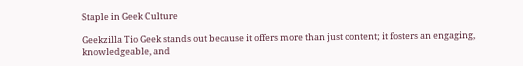Staple in Geek Culture

Geekzilla Tio Geek stands out because it offers more than just content; it fosters an engaging, knowledgeable, and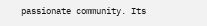passionate community. Its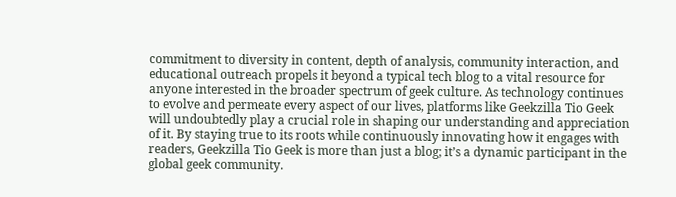commitment to diversity in content, depth of analysis, community interaction, and educational outreach propels it beyond a typical tech blog to a vital resource for anyone interested in the broader spectrum of geek culture. As technology continues to evolve and permeate every aspect of our lives, platforms like Geekzilla Tio Geek will undoubtedly play a crucial role in shaping our understanding and appreciation of it. By staying true to its roots while continuously innovating how it engages with readers, Geekzilla Tio Geek is more than just a blog; it’s a dynamic participant in the global geek community.